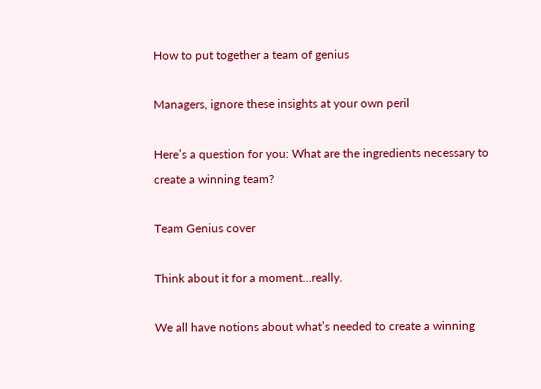How to put together a team of genius

Managers, ignore these insights at your own peril

Here’s a question for you: What are the ingredients necessary to create a winning team?

Team Genius cover

Think about it for a moment…really.

We all have notions about what’s needed to create a winning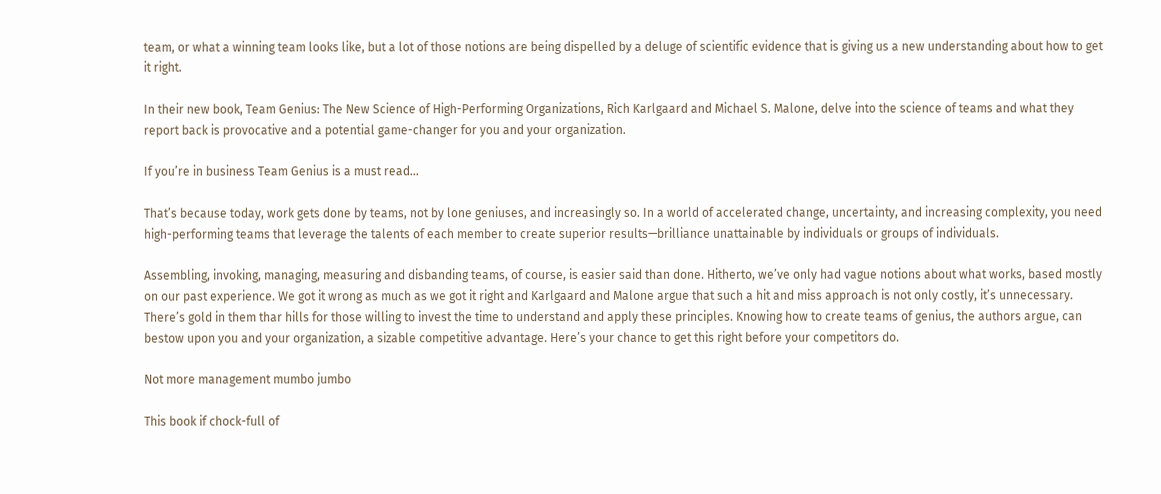team, or what a winning team looks like, but a lot of those notions are being dispelled by a deluge of scientific evidence that is giving us a new understanding about how to get it right.

In their new book, Team Genius: The New Science of High-Performing Organizations, Rich Karlgaard and Michael S. Malone, delve into the science of teams and what they report back is provocative and a potential game-changer for you and your organization.

If you’re in business Team Genius is a must read…

That’s because today, work gets done by teams, not by lone geniuses, and increasingly so. In a world of accelerated change, uncertainty, and increasing complexity, you need high-performing teams that leverage the talents of each member to create superior results—brilliance unattainable by individuals or groups of individuals.

Assembling, invoking, managing, measuring and disbanding teams, of course, is easier said than done. Hitherto, we’ve only had vague notions about what works, based mostly on our past experience. We got it wrong as much as we got it right and Karlgaard and Malone argue that such a hit and miss approach is not only costly, it’s unnecessary. There’s gold in them thar hills for those willing to invest the time to understand and apply these principles. Knowing how to create teams of genius, the authors argue, can bestow upon you and your organization, a sizable competitive advantage. Here’s your chance to get this right before your competitors do.

Not more management mumbo jumbo

This book if chock-full of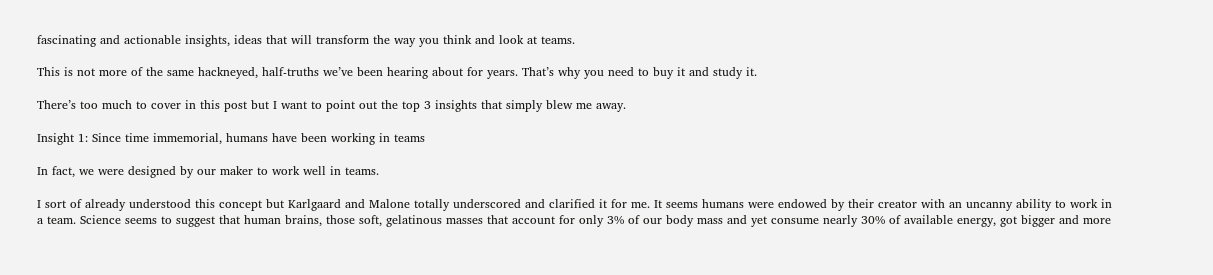fascinating and actionable insights, ideas that will transform the way you think and look at teams.

This is not more of the same hackneyed, half-truths we’ve been hearing about for years. That’s why you need to buy it and study it.

There’s too much to cover in this post but I want to point out the top 3 insights that simply blew me away.

Insight 1: Since time immemorial, humans have been working in teams

In fact, we were designed by our maker to work well in teams.

I sort of already understood this concept but Karlgaard and Malone totally underscored and clarified it for me. It seems humans were endowed by their creator with an uncanny ability to work in a team. Science seems to suggest that human brains, those soft, gelatinous masses that account for only 3% of our body mass and yet consume nearly 30% of available energy, got bigger and more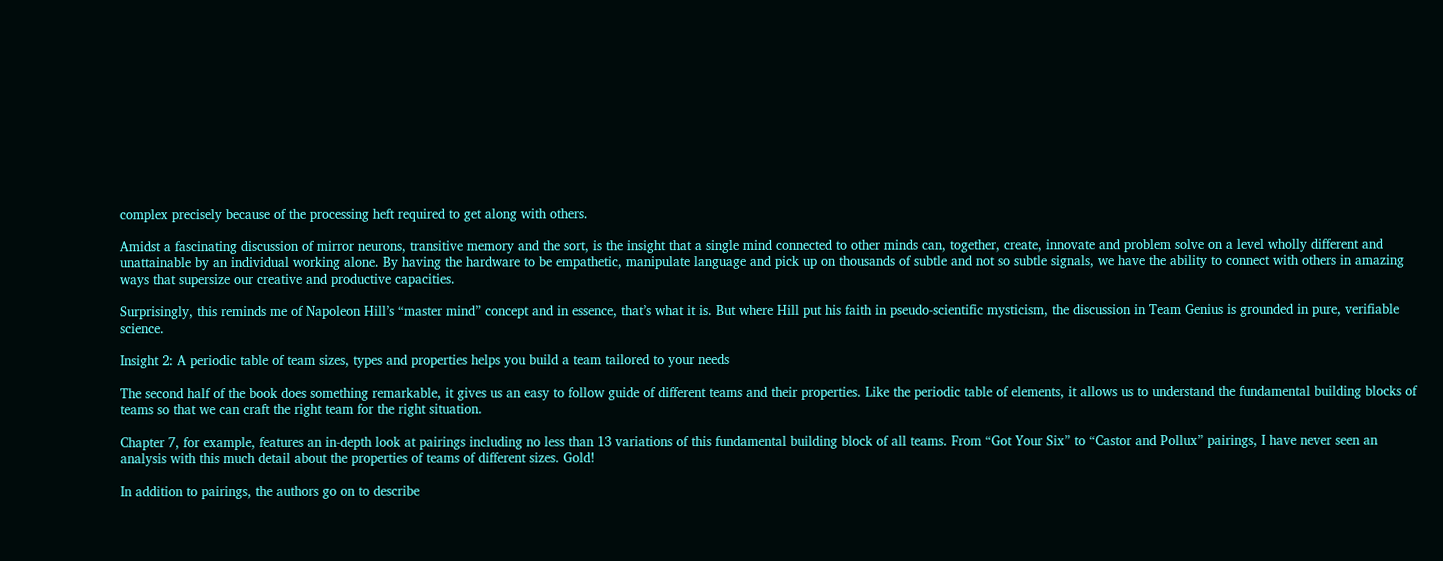complex precisely because of the processing heft required to get along with others.

Amidst a fascinating discussion of mirror neurons, transitive memory and the sort, is the insight that a single mind connected to other minds can, together, create, innovate and problem solve on a level wholly different and unattainable by an individual working alone. By having the hardware to be empathetic, manipulate language and pick up on thousands of subtle and not so subtle signals, we have the ability to connect with others in amazing ways that supersize our creative and productive capacities.

Surprisingly, this reminds me of Napoleon Hill’s “master mind” concept and in essence, that’s what it is. But where Hill put his faith in pseudo-scientific mysticism, the discussion in Team Genius is grounded in pure, verifiable science.

Insight 2: A periodic table of team sizes, types and properties helps you build a team tailored to your needs

The second half of the book does something remarkable, it gives us an easy to follow guide of different teams and their properties. Like the periodic table of elements, it allows us to understand the fundamental building blocks of teams so that we can craft the right team for the right situation.

Chapter 7, for example, features an in-depth look at pairings including no less than 13 variations of this fundamental building block of all teams. From “Got Your Six” to “Castor and Pollux” pairings, I have never seen an analysis with this much detail about the properties of teams of different sizes. Gold!

In addition to pairings, the authors go on to describe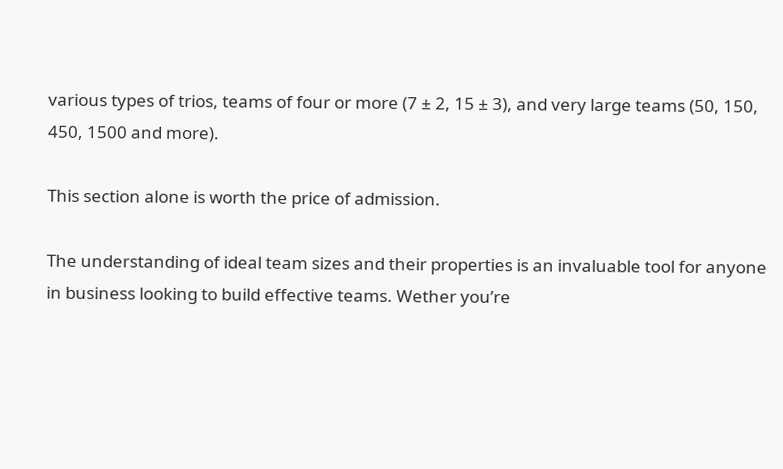various types of trios, teams of four or more (7 ± 2, 15 ± 3), and very large teams (50, 150, 450, 1500 and more).

This section alone is worth the price of admission.

The understanding of ideal team sizes and their properties is an invaluable tool for anyone in business looking to build effective teams. Wether you’re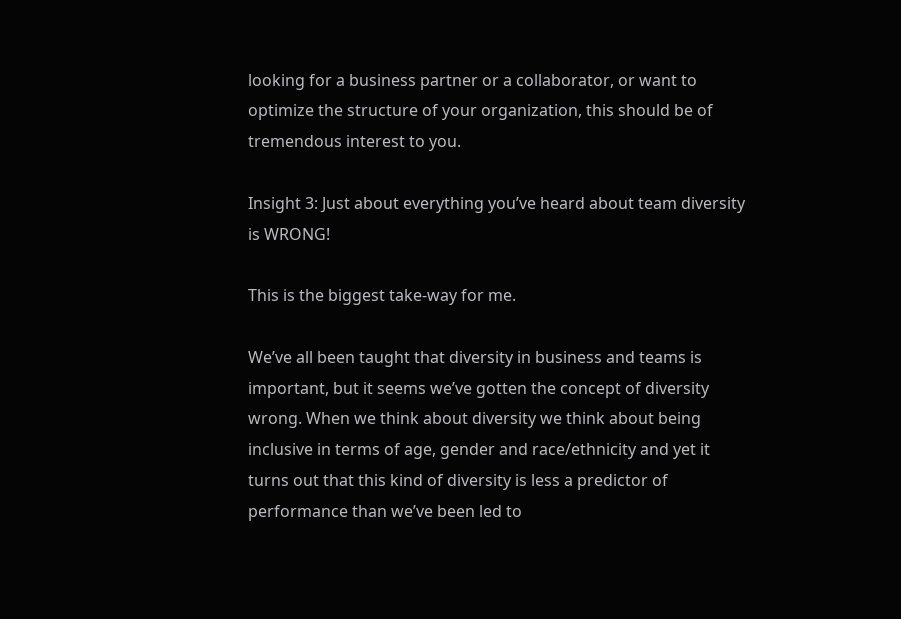looking for a business partner or a collaborator, or want to optimize the structure of your organization, this should be of tremendous interest to you.

Insight 3: Just about everything you’ve heard about team diversity is WRONG!

This is the biggest take-way for me.

We’ve all been taught that diversity in business and teams is important, but it seems we’ve gotten the concept of diversity wrong. When we think about diversity we think about being inclusive in terms of age, gender and race/ethnicity and yet it turns out that this kind of diversity is less a predictor of performance than we’ve been led to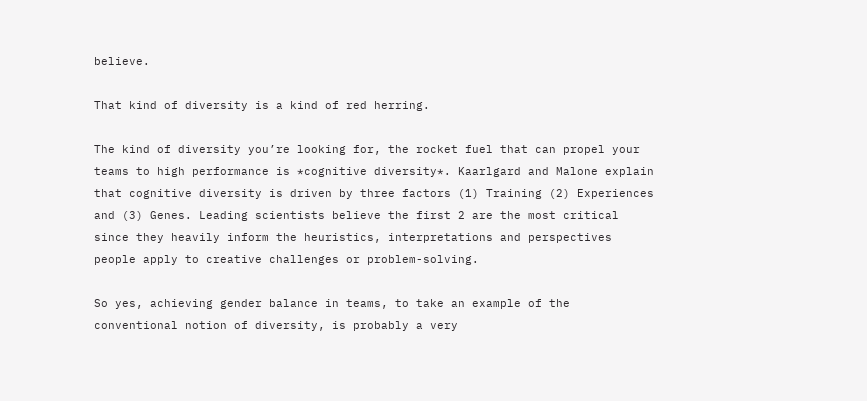believe.

That kind of diversity is a kind of red herring.

The kind of diversity you’re looking for, the rocket fuel that can propel your teams to high performance is *cognitive diversity*. Kaarlgard and Malone explain that cognitive diversity is driven by three factors (1) Training (2) Experiences and (3) Genes. Leading scientists believe the first 2 are the most critical since they heavily inform the heuristics, interpretations and perspectives people apply to creative challenges or problem-solving.

So yes, achieving gender balance in teams, to take an example of the conventional notion of diversity, is probably a very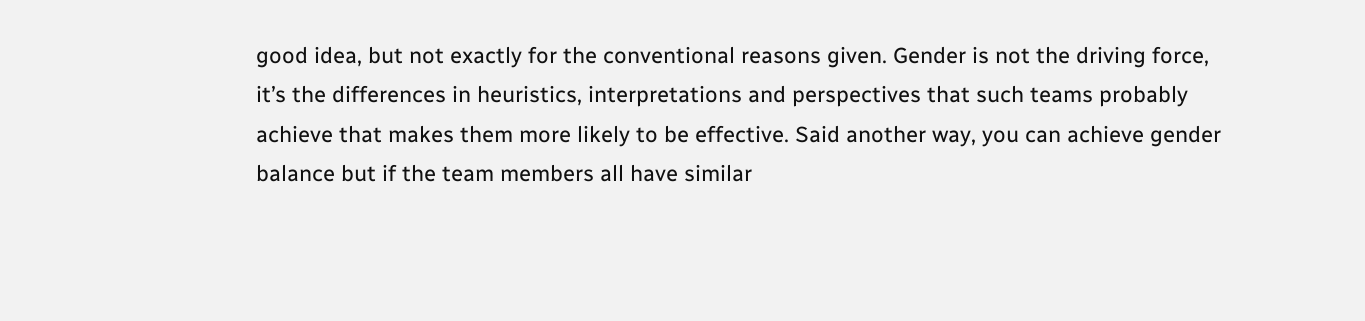good idea, but not exactly for the conventional reasons given. Gender is not the driving force, it’s the differences in heuristics, interpretations and perspectives that such teams probably achieve that makes them more likely to be effective. Said another way, you can achieve gender balance but if the team members all have similar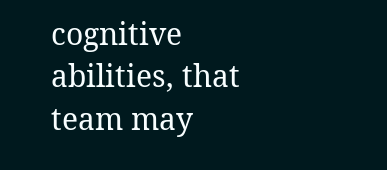cognitive abilities, that team may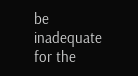be inadequate for the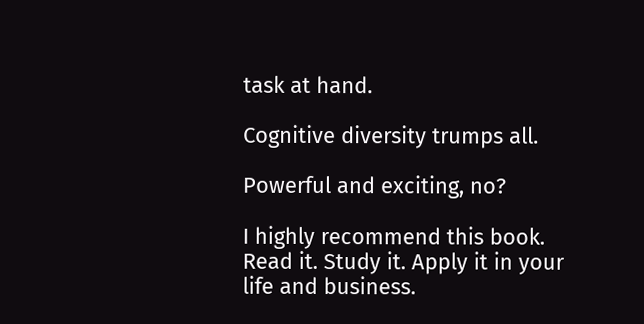task at hand.

Cognitive diversity trumps all.

Powerful and exciting, no?

I highly recommend this book. Read it. Study it. Apply it in your life and business.